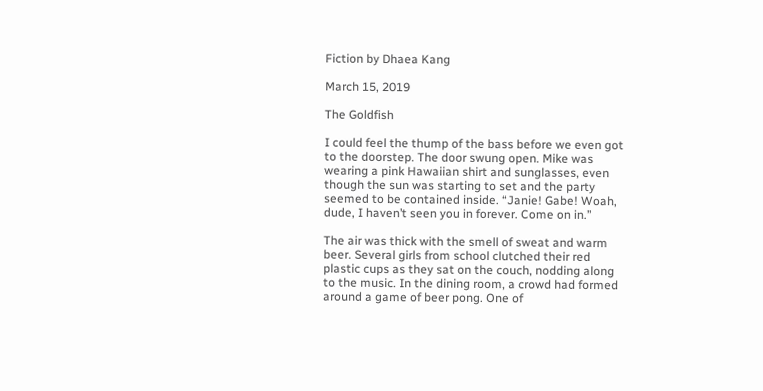Fiction by Dhaea Kang

March 15, 2019

The Goldfish

I could feel the thump of the bass before we even got to the doorstep. The door swung open. Mike was wearing a pink Hawaiian shirt and sunglasses, even though the sun was starting to set and the party seemed to be contained inside. “Janie! Gabe! Woah, dude, I haven’t seen you in forever. Come on in.”

The air was thick with the smell of sweat and warm beer. Several girls from school clutched their red plastic cups as they sat on the couch, nodding along to the music. In the dining room, a crowd had formed around a game of beer pong. One of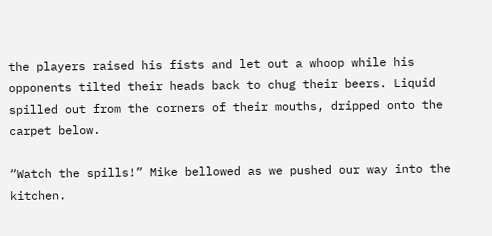the players raised his fists and let out a whoop while his opponents tilted their heads back to chug their beers. Liquid spilled out from the corners of their mouths, dripped onto the carpet below.

“Watch the spills!” Mike bellowed as we pushed our way into the kitchen.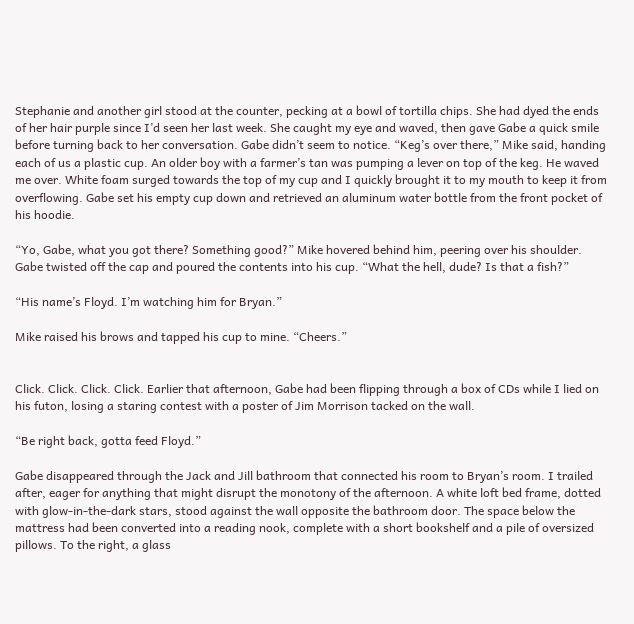Stephanie and another girl stood at the counter, pecking at a bowl of tortilla chips. She had dyed the ends of her hair purple since I’d seen her last week. She caught my eye and waved, then gave Gabe a quick smile before turning back to her conversation. Gabe didn’t seem to notice. “Keg’s over there,” Mike said, handing each of us a plastic cup. An older boy with a farmer’s tan was pumping a lever on top of the keg. He waved me over. White foam surged towards the top of my cup and I quickly brought it to my mouth to keep it from overflowing. Gabe set his empty cup down and retrieved an aluminum water bottle from the front pocket of his hoodie.

“Yo, Gabe, what you got there? Something good?” Mike hovered behind him, peering over his shoulder. Gabe twisted off the cap and poured the contents into his cup. “What the hell, dude? Is that a fish?”

“His name’s Floyd. I’m watching him for Bryan.”

Mike raised his brows and tapped his cup to mine. “Cheers.”


Click. Click. Click. Click. Earlier that afternoon, Gabe had been flipping through a box of CDs while I lied on his futon, losing a staring contest with a poster of Jim Morrison tacked on the wall.

“Be right back, gotta feed Floyd.”

Gabe disappeared through the Jack and Jill bathroom that connected his room to Bryan’s room. I trailed after, eager for anything that might disrupt the monotony of the afternoon. A white loft bed frame, dotted with glow-in-the-dark stars, stood against the wall opposite the bathroom door. The space below the mattress had been converted into a reading nook, complete with a short bookshelf and a pile of oversized pillows. To the right, a glass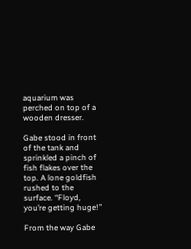aquarium was perched on top of a wooden dresser.

Gabe stood in front of the tank and sprinkled a pinch of fish flakes over the top. A lone goldfish rushed to the surface. “Floyd, you’re getting huge!”

From the way Gabe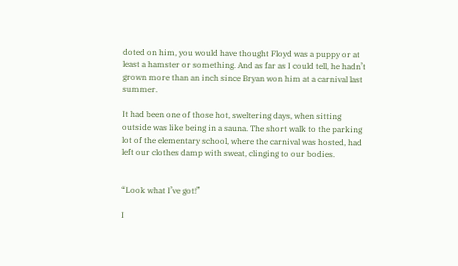doted on him, you would have thought Floyd was a puppy or at least a hamster or something. And as far as I could tell, he hadn’t grown more than an inch since Bryan won him at a carnival last summer.

It had been one of those hot, sweltering days, when sitting outside was like being in a sauna. The short walk to the parking lot of the elementary school, where the carnival was hosted, had left our clothes damp with sweat, clinging to our bodies.


“Look what I’ve got!”

I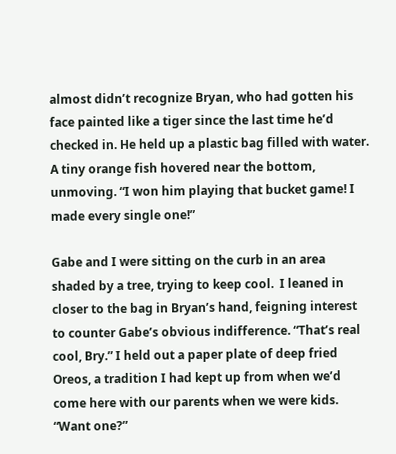almost didn’t recognize Bryan, who had gotten his face painted like a tiger since the last time he’d checked in. He held up a plastic bag filled with water. A tiny orange fish hovered near the bottom, unmoving. “I won him playing that bucket game! I made every single one!”

Gabe and I were sitting on the curb in an area shaded by a tree, trying to keep cool.  I leaned in closer to the bag in Bryan’s hand, feigning interest to counter Gabe’s obvious indifference. “That’s real cool, Bry.” I held out a paper plate of deep fried Oreos, a tradition I had kept up from when we’d come here with our parents when we were kids. “Want one?”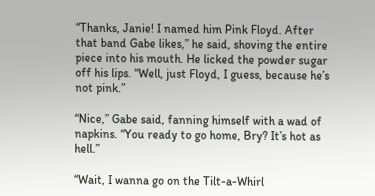“Thanks, Janie! I named him Pink Floyd. After that band Gabe likes,” he said, shoving the entire piece into his mouth. He licked the powder sugar off his lips. “Well, just Floyd, I guess, because he’s not pink.”

“Nice,” Gabe said, fanning himself with a wad of napkins. “You ready to go home, Bry? It’s hot as hell.”

“Wait, I wanna go on the Tilt-a-Whirl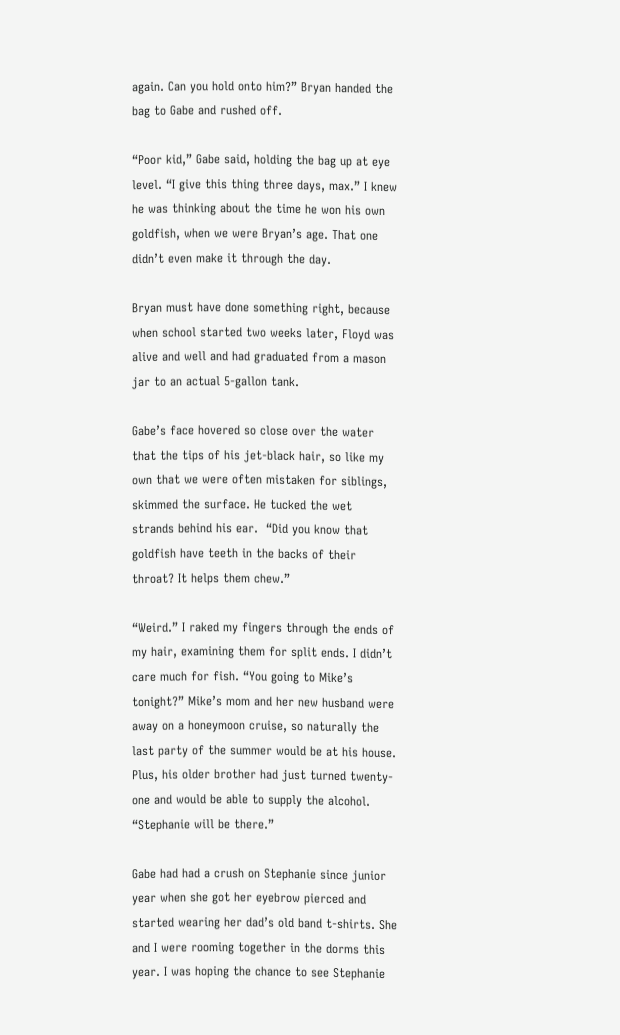again. Can you hold onto him?” Bryan handed the bag to Gabe and rushed off.

“Poor kid,” Gabe said, holding the bag up at eye level. “I give this thing three days, max.” I knew he was thinking about the time he won his own goldfish, when we were Bryan’s age. That one didn’t even make it through the day.

Bryan must have done something right, because when school started two weeks later, Floyd was alive and well and had graduated from a mason jar to an actual 5-gallon tank.

Gabe’s face hovered so close over the water that the tips of his jet-black hair, so like my own that we were often mistaken for siblings, skimmed the surface. He tucked the wet strands behind his ear.  “Did you know that goldfish have teeth in the backs of their throat? It helps them chew.”

“Weird.” I raked my fingers through the ends of my hair, examining them for split ends. I didn’t care much for fish. “You going to Mike’s tonight?” Mike’s mom and her new husband were away on a honeymoon cruise, so naturally the last party of the summer would be at his house. Plus, his older brother had just turned twenty-one and would be able to supply the alcohol. “Stephanie will be there.”

Gabe had had a crush on Stephanie since junior year when she got her eyebrow pierced and started wearing her dad’s old band t-shirts. She and I were rooming together in the dorms this year. I was hoping the chance to see Stephanie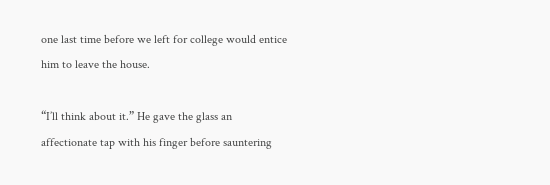one last time before we left for college would entice him to leave the house.

“I’ll think about it.” He gave the glass an affectionate tap with his finger before sauntering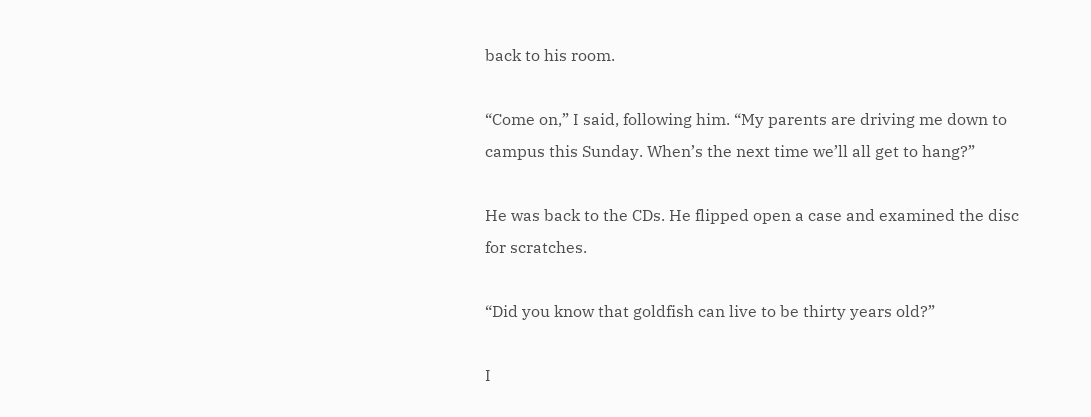back to his room.

“Come on,” I said, following him. “My parents are driving me down to campus this Sunday. When’s the next time we’ll all get to hang?”

He was back to the CDs. He flipped open a case and examined the disc for scratches.

“Did you know that goldfish can live to be thirty years old?”

I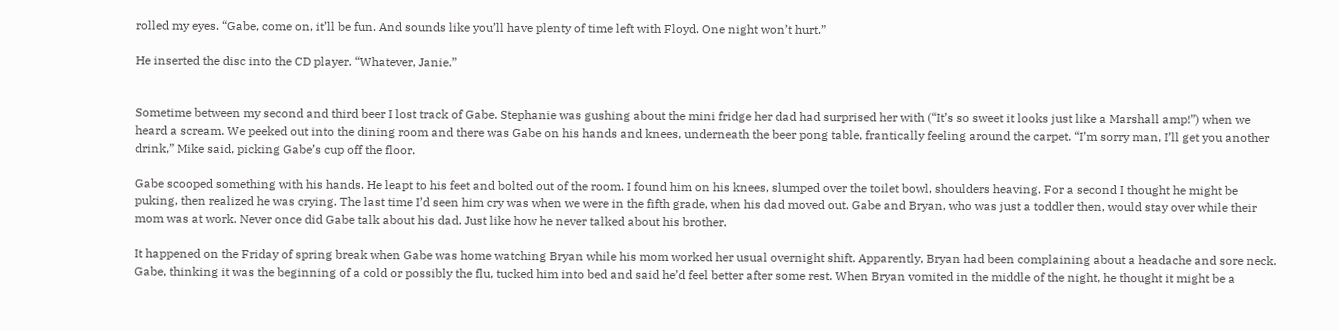rolled my eyes. “Gabe, come on, it’ll be fun. And sounds like you’ll have plenty of time left with Floyd. One night won’t hurt.”

He inserted the disc into the CD player. “Whatever, Janie.”


Sometime between my second and third beer I lost track of Gabe. Stephanie was gushing about the mini fridge her dad had surprised her with (“It’s so sweet it looks just like a Marshall amp!”) when we heard a scream. We peeked out into the dining room and there was Gabe on his hands and knees, underneath the beer pong table, frantically feeling around the carpet. “I’m sorry man, I’ll get you another drink,” Mike said, picking Gabe’s cup off the floor.

Gabe scooped something with his hands. He leapt to his feet and bolted out of the room. I found him on his knees, slumped over the toilet bowl, shoulders heaving. For a second I thought he might be puking, then realized he was crying. The last time I’d seen him cry was when we were in the fifth grade, when his dad moved out. Gabe and Bryan, who was just a toddler then, would stay over while their mom was at work. Never once did Gabe talk about his dad. Just like how he never talked about his brother.

It happened on the Friday of spring break when Gabe was home watching Bryan while his mom worked her usual overnight shift. Apparently, Bryan had been complaining about a headache and sore neck. Gabe, thinking it was the beginning of a cold or possibly the flu, tucked him into bed and said he’d feel better after some rest. When Bryan vomited in the middle of the night, he thought it might be a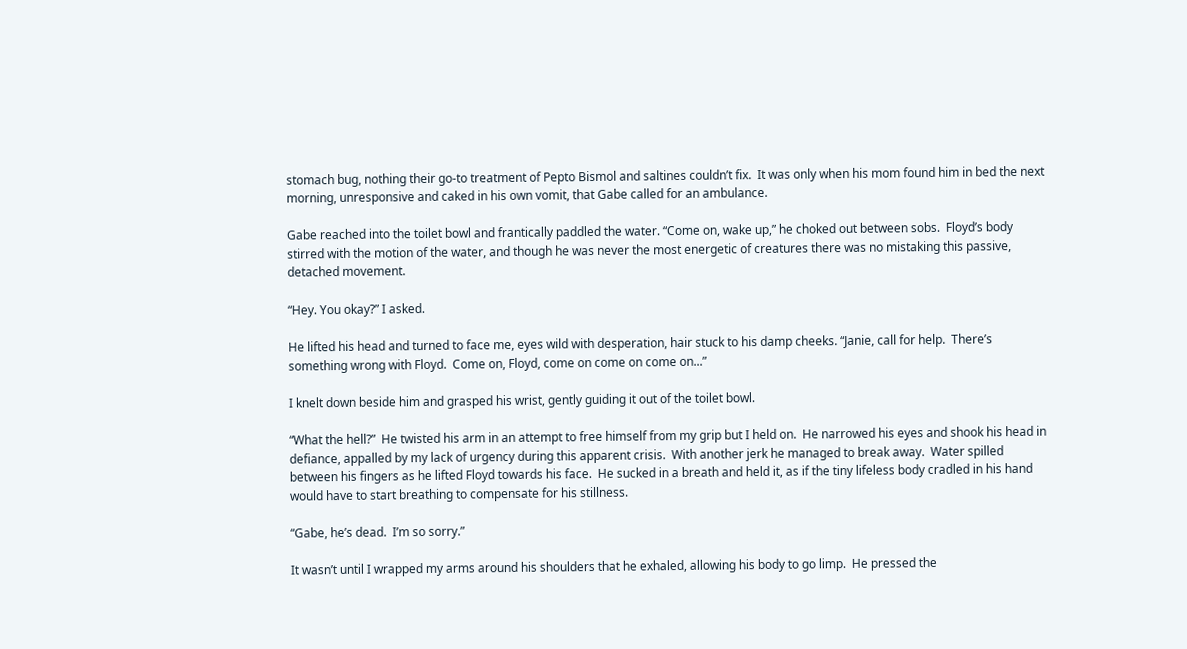stomach bug, nothing their go-to treatment of Pepto Bismol and saltines couldn’t fix.  It was only when his mom found him in bed the next morning, unresponsive and caked in his own vomit, that Gabe called for an ambulance.

Gabe reached into the toilet bowl and frantically paddled the water. “Come on, wake up,” he choked out between sobs.  Floyd’s body stirred with the motion of the water, and though he was never the most energetic of creatures there was no mistaking this passive, detached movement.

“Hey. You okay?” I asked.

He lifted his head and turned to face me, eyes wild with desperation, hair stuck to his damp cheeks. “Janie, call for help.  There’s something wrong with Floyd.  Come on, Floyd, come on come on come on...”

I knelt down beside him and grasped his wrist, gently guiding it out of the toilet bowl.

“What the hell?”  He twisted his arm in an attempt to free himself from my grip but I held on.  He narrowed his eyes and shook his head in defiance, appalled by my lack of urgency during this apparent crisis.  With another jerk he managed to break away.  Water spilled between his fingers as he lifted Floyd towards his face.  He sucked in a breath and held it, as if the tiny lifeless body cradled in his hand would have to start breathing to compensate for his stillness.

“Gabe, he’s dead.  I’m so sorry.”

It wasn’t until I wrapped my arms around his shoulders that he exhaled, allowing his body to go limp.  He pressed the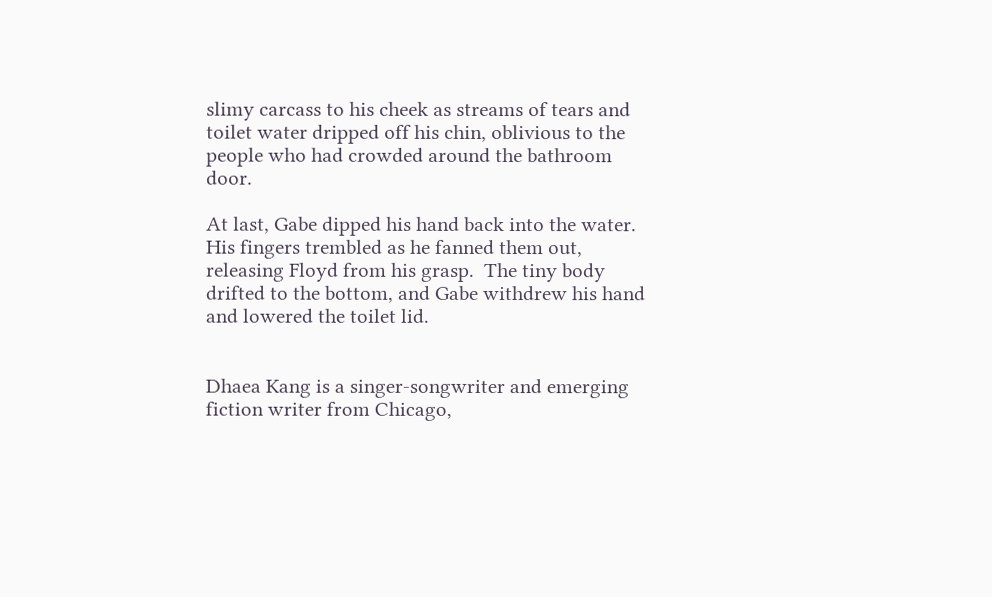slimy carcass to his cheek as streams of tears and toilet water dripped off his chin, oblivious to the people who had crowded around the bathroom door.

At last, Gabe dipped his hand back into the water.  His fingers trembled as he fanned them out, releasing Floyd from his grasp.  The tiny body drifted to the bottom, and Gabe withdrew his hand and lowered the toilet lid.


Dhaea Kang is a singer-songwriter and emerging fiction writer from Chicago,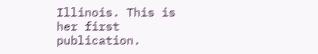Illinois. This is her first publication.